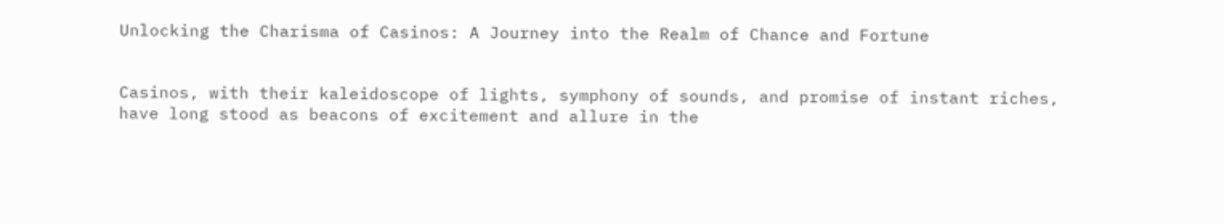Unlocking the Charisma of Casinos: A Journey into the Realm of Chance and Fortune


Casinos, with their kaleidoscope of lights, symphony of sounds, and promise of instant riches, have long stood as beacons of excitement and allure in the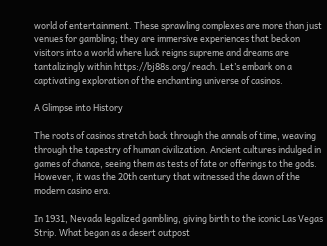world of entertainment. These sprawling complexes are more than just venues for gambling; they are immersive experiences that beckon visitors into a world where luck reigns supreme and dreams are tantalizingly within https://bj88s.org/ reach. Let’s embark on a captivating exploration of the enchanting universe of casinos.

A Glimpse into History

The roots of casinos stretch back through the annals of time, weaving through the tapestry of human civilization. Ancient cultures indulged in games of chance, seeing them as tests of fate or offerings to the gods. However, it was the 20th century that witnessed the dawn of the modern casino era.

In 1931, Nevada legalized gambling, giving birth to the iconic Las Vegas Strip. What began as a desert outpost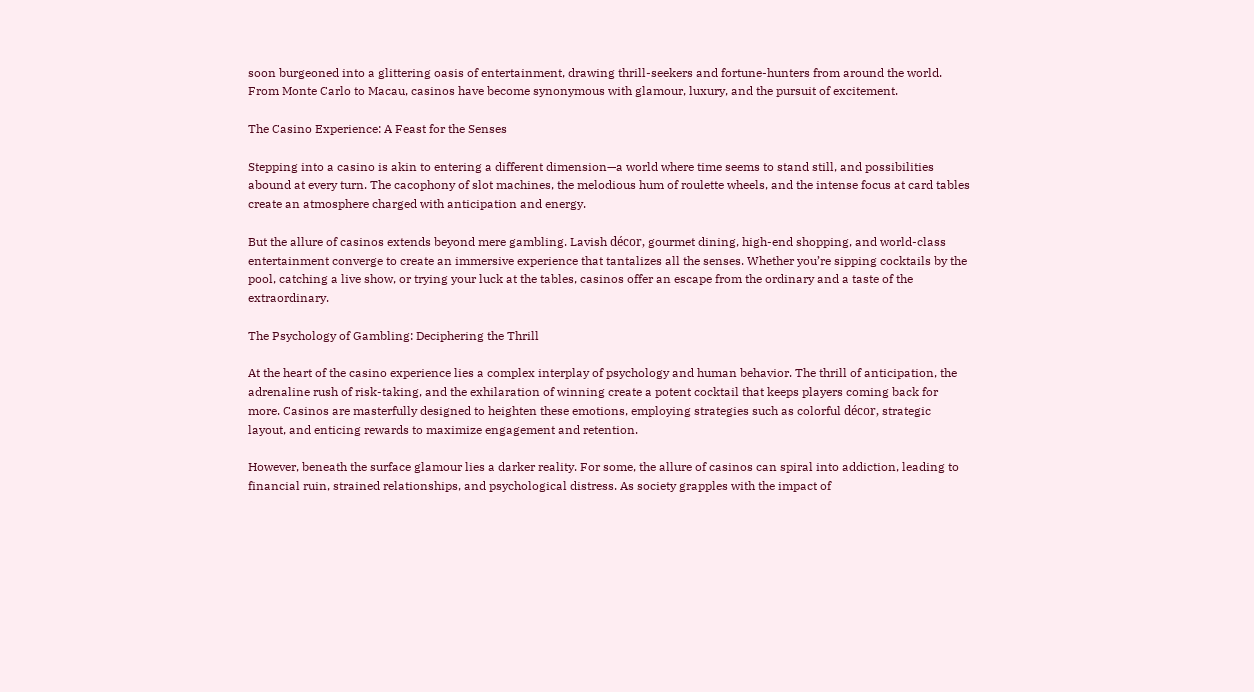soon burgeoned into a glittering oasis of entertainment, drawing thrill-seekers and fortune-hunters from around the world. From Monte Carlo to Macau, casinos have become synonymous with glamour, luxury, and the pursuit of excitement.

The Casino Experience: A Feast for the Senses

Stepping into a casino is akin to entering a different dimension—a world where time seems to stand still, and possibilities abound at every turn. The cacophony of slot machines, the melodious hum of roulette wheels, and the intense focus at card tables create an atmosphere charged with anticipation and energy.

But the allure of casinos extends beyond mere gambling. Lavish décor, gourmet dining, high-end shopping, and world-class entertainment converge to create an immersive experience that tantalizes all the senses. Whether you’re sipping cocktails by the pool, catching a live show, or trying your luck at the tables, casinos offer an escape from the ordinary and a taste of the extraordinary.

The Psychology of Gambling: Deciphering the Thrill

At the heart of the casino experience lies a complex interplay of psychology and human behavior. The thrill of anticipation, the adrenaline rush of risk-taking, and the exhilaration of winning create a potent cocktail that keeps players coming back for more. Casinos are masterfully designed to heighten these emotions, employing strategies such as colorful décor, strategic layout, and enticing rewards to maximize engagement and retention.

However, beneath the surface glamour lies a darker reality. For some, the allure of casinos can spiral into addiction, leading to financial ruin, strained relationships, and psychological distress. As society grapples with the impact of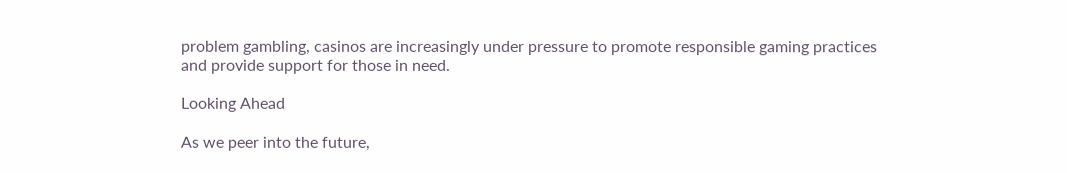problem gambling, casinos are increasingly under pressure to promote responsible gaming practices and provide support for those in need.

Looking Ahead

As we peer into the future,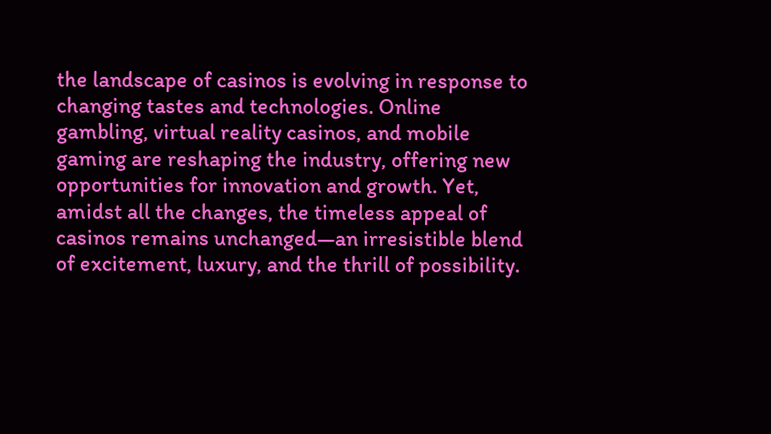the landscape of casinos is evolving in response to changing tastes and technologies. Online gambling, virtual reality casinos, and mobile gaming are reshaping the industry, offering new opportunities for innovation and growth. Yet, amidst all the changes, the timeless appeal of casinos remains unchanged—an irresistible blend of excitement, luxury, and the thrill of possibility.